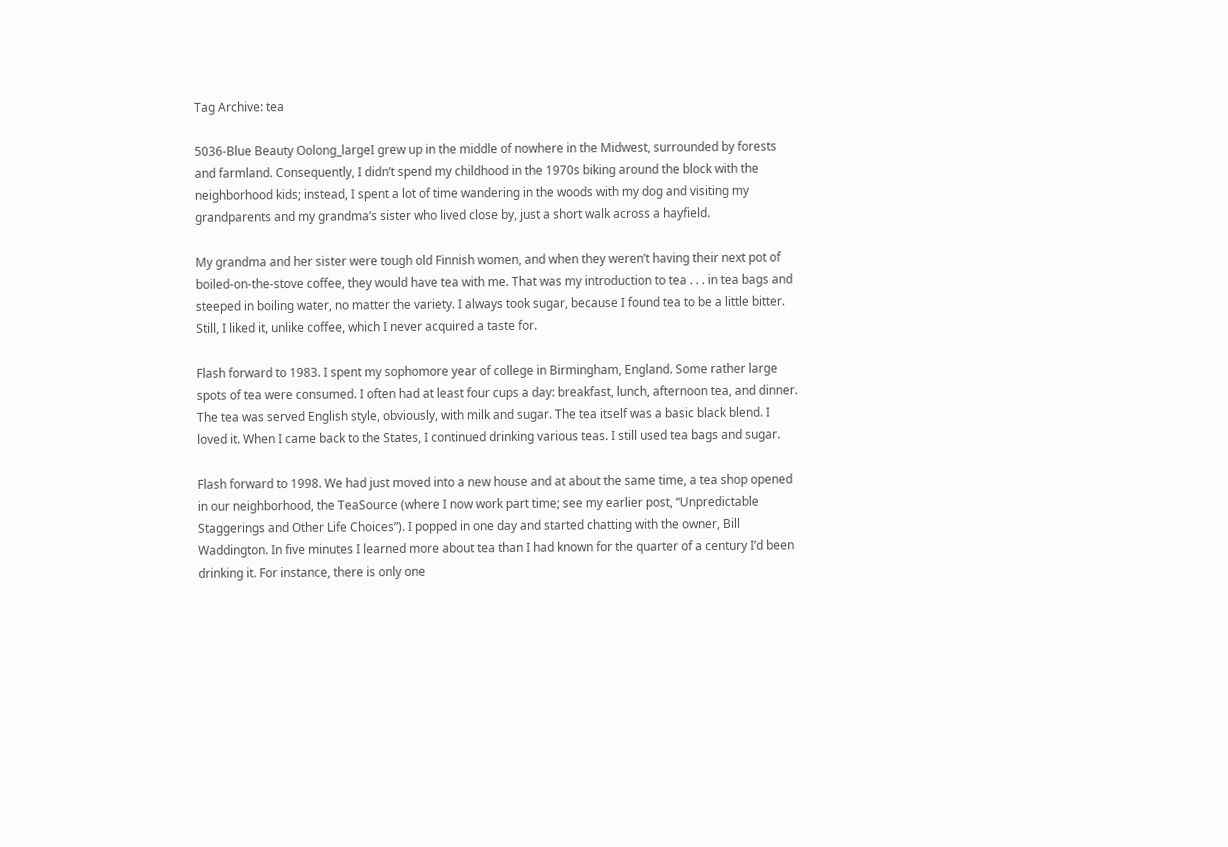Tag Archive: tea

5036-Blue Beauty Oolong_largeI grew up in the middle of nowhere in the Midwest, surrounded by forests and farmland. Consequently, I didn’t spend my childhood in the 1970s biking around the block with the neighborhood kids; instead, I spent a lot of time wandering in the woods with my dog and visiting my grandparents and my grandma’s sister who lived close by, just a short walk across a hayfield.

My grandma and her sister were tough old Finnish women, and when they weren’t having their next pot of boiled-on-the-stove coffee, they would have tea with me. That was my introduction to tea . . . in tea bags and steeped in boiling water, no matter the variety. I always took sugar, because I found tea to be a little bitter. Still, I liked it, unlike coffee, which I never acquired a taste for.

Flash forward to 1983. I spent my sophomore year of college in Birmingham, England. Some rather large spots of tea were consumed. I often had at least four cups a day: breakfast, lunch, afternoon tea, and dinner. The tea was served English style, obviously, with milk and sugar. The tea itself was a basic black blend. I loved it. When I came back to the States, I continued drinking various teas. I still used tea bags and sugar.

Flash forward to 1998. We had just moved into a new house and at about the same time, a tea shop opened in our neighborhood, the TeaSource (where I now work part time; see my earlier post, “Unpredictable Staggerings and Other Life Choices”). I popped in one day and started chatting with the owner, Bill Waddington. In five minutes I learned more about tea than I had known for the quarter of a century I’d been drinking it. For instance, there is only one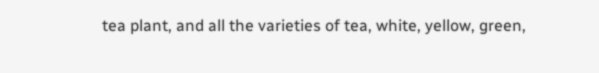tea plant, and all the varieties of tea, white, yellow, green,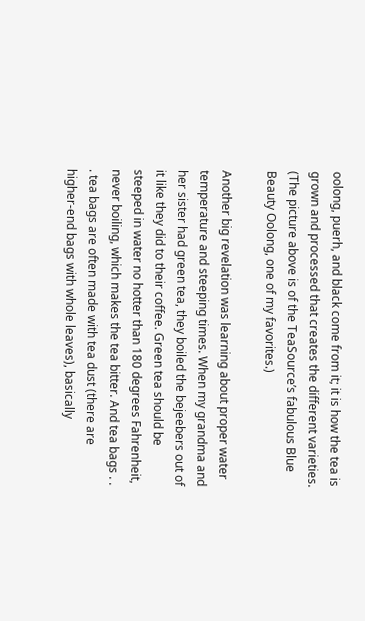oolong, puerh, and black come from it; it is how the tea is grown and processed that creates the different varieties. (The picture above is of the TeaSource’s fabulous Blue Beauty Oolong, one of my favorites.)

Another big revelation was learning about proper water temperature and steeping times. When my grandma and her sister had green tea, they boiled the bejeebers out of it like they did to their coffee. Green tea should be steeped in water no hotter than 180 degrees Fahrenheit, never boiling, which makes the tea bitter. And tea bags . . . tea bags are often made with tea dust (there are higher-end bags with whole leaves), basically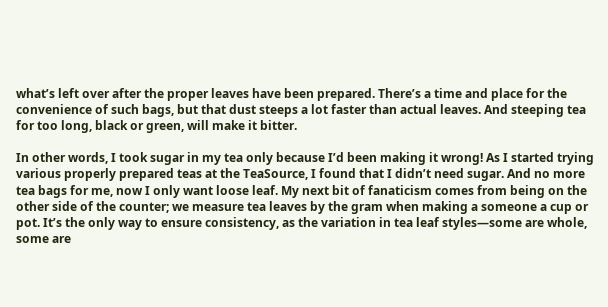what’s left over after the proper leaves have been prepared. There’s a time and place for the convenience of such bags, but that dust steeps a lot faster than actual leaves. And steeping tea for too long, black or green, will make it bitter.

In other words, I took sugar in my tea only because I’d been making it wrong! As I started trying various properly prepared teas at the TeaSource, I found that I didn’t need sugar. And no more tea bags for me, now I only want loose leaf. My next bit of fanaticism comes from being on the other side of the counter; we measure tea leaves by the gram when making a someone a cup or pot. It’s the only way to ensure consistency, as the variation in tea leaf styles—some are whole, some are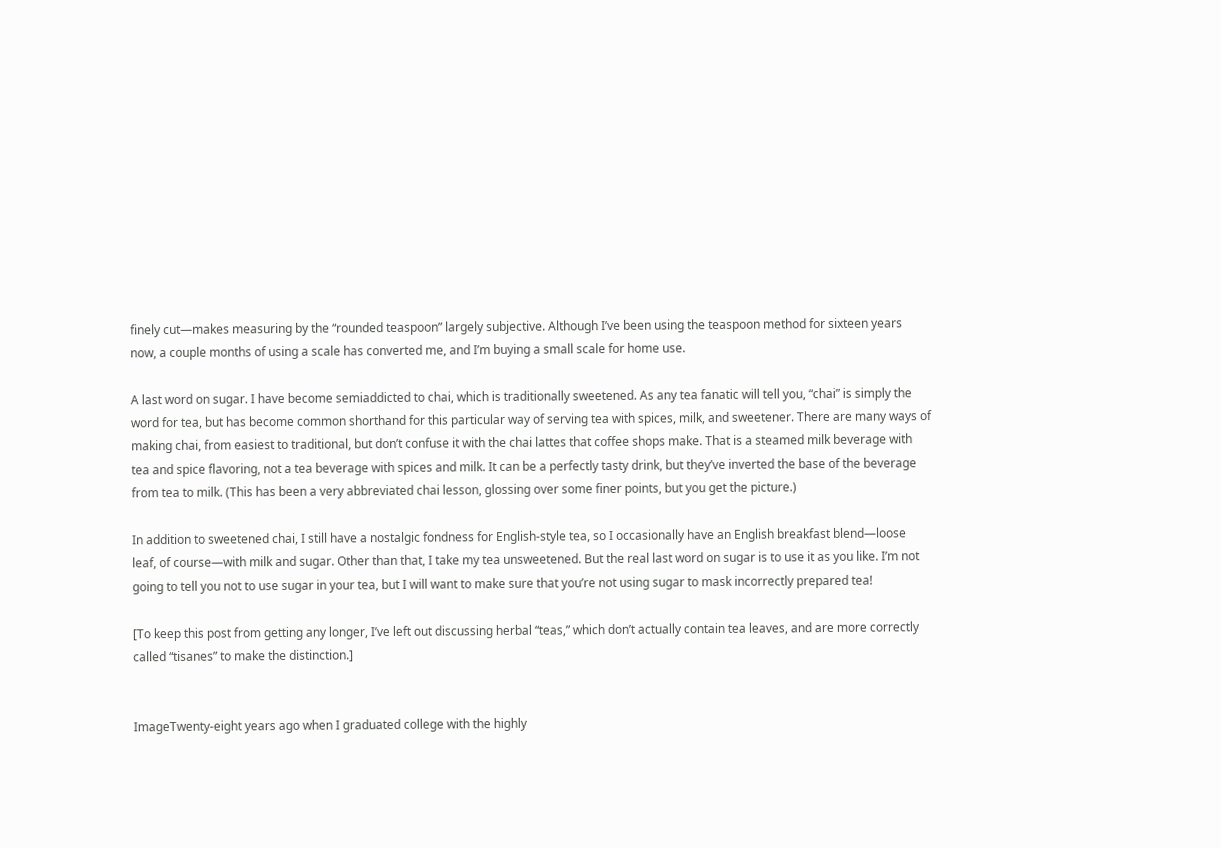finely cut—makes measuring by the “rounded teaspoon” largely subjective. Although I’ve been using the teaspoon method for sixteen years now, a couple months of using a scale has converted me, and I’m buying a small scale for home use.

A last word on sugar. I have become semiaddicted to chai, which is traditionally sweetened. As any tea fanatic will tell you, “chai” is simply the word for tea, but has become common shorthand for this particular way of serving tea with spices, milk, and sweetener. There are many ways of making chai, from easiest to traditional, but don’t confuse it with the chai lattes that coffee shops make. That is a steamed milk beverage with tea and spice flavoring, not a tea beverage with spices and milk. It can be a perfectly tasty drink, but they’ve inverted the base of the beverage from tea to milk. (This has been a very abbreviated chai lesson, glossing over some finer points, but you get the picture.)

In addition to sweetened chai, I still have a nostalgic fondness for English-style tea, so I occasionally have an English breakfast blend—loose leaf, of course—with milk and sugar. Other than that, I take my tea unsweetened. But the real last word on sugar is to use it as you like. I’m not going to tell you not to use sugar in your tea, but I will want to make sure that you’re not using sugar to mask incorrectly prepared tea!

[To keep this post from getting any longer, I’ve left out discussing herbal “teas,” which don’t actually contain tea leaves, and are more correctly called “tisanes” to make the distinction.]


ImageTwenty-eight years ago when I graduated college with the highly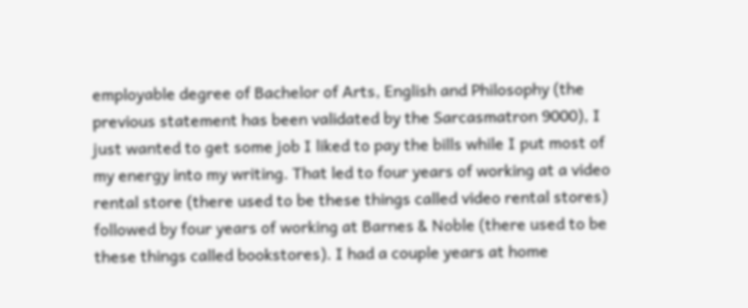employable degree of Bachelor of Arts, English and Philosophy (the previous statement has been validated by the Sarcasmatron 9000), I just wanted to get some job I liked to pay the bills while I put most of my energy into my writing. That led to four years of working at a video rental store (there used to be these things called video rental stores) followed by four years of working at Barnes & Noble (there used to be these things called bookstores). I had a couple years at home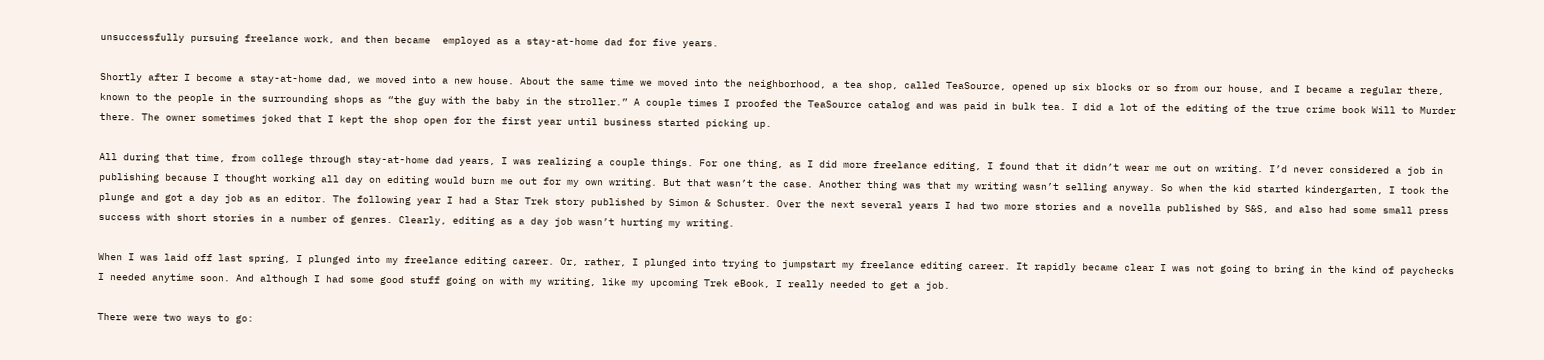unsuccessfully pursuing freelance work, and then became  employed as a stay-at-home dad for five years.

Shortly after I become a stay-at-home dad, we moved into a new house. About the same time we moved into the neighborhood, a tea shop, called TeaSource, opened up six blocks or so from our house, and I became a regular there, known to the people in the surrounding shops as “the guy with the baby in the stroller.” A couple times I proofed the TeaSource catalog and was paid in bulk tea. I did a lot of the editing of the true crime book Will to Murder there. The owner sometimes joked that I kept the shop open for the first year until business started picking up.

All during that time, from college through stay-at-home dad years, I was realizing a couple things. For one thing, as I did more freelance editing, I found that it didn’t wear me out on writing. I’d never considered a job in publishing because I thought working all day on editing would burn me out for my own writing. But that wasn’t the case. Another thing was that my writing wasn’t selling anyway. So when the kid started kindergarten, I took the plunge and got a day job as an editor. The following year I had a Star Trek story published by Simon & Schuster. Over the next several years I had two more stories and a novella published by S&S, and also had some small press success with short stories in a number of genres. Clearly, editing as a day job wasn’t hurting my writing.

When I was laid off last spring, I plunged into my freelance editing career. Or, rather, I plunged into trying to jumpstart my freelance editing career. It rapidly became clear I was not going to bring in the kind of paychecks I needed anytime soon. And although I had some good stuff going on with my writing, like my upcoming Trek eBook, I really needed to get a job.

There were two ways to go: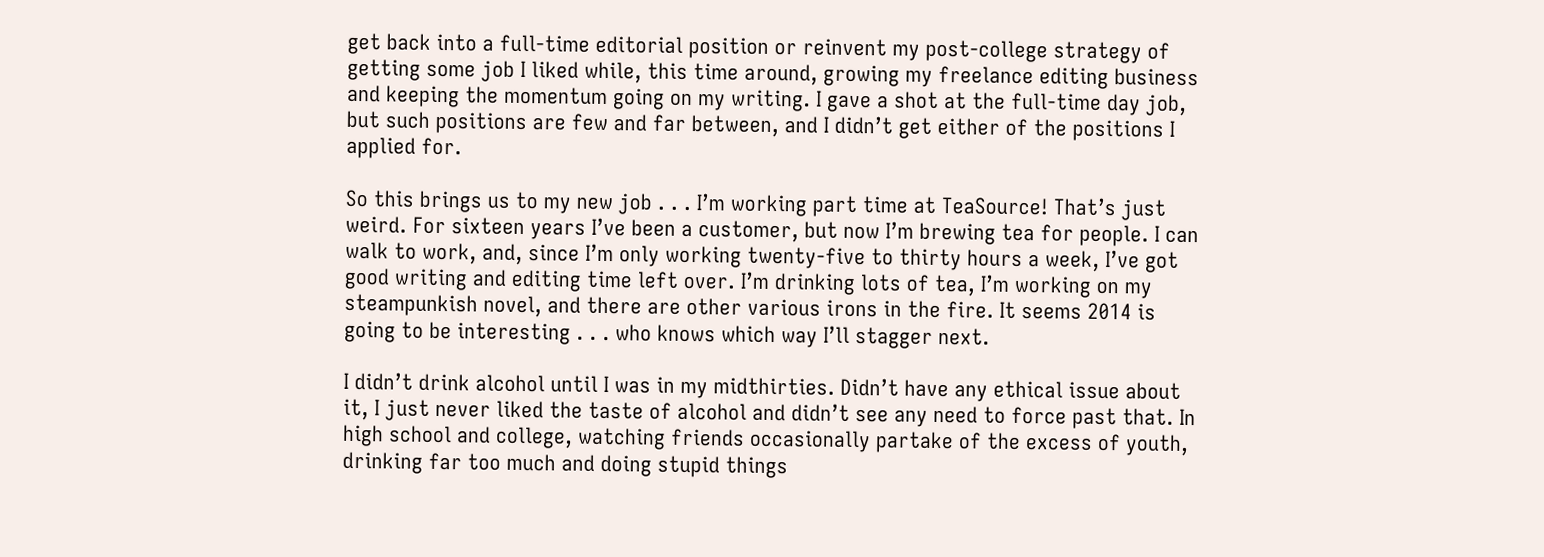get back into a full-time editorial position or reinvent my post-college strategy of getting some job I liked while, this time around, growing my freelance editing business and keeping the momentum going on my writing. I gave a shot at the full-time day job, but such positions are few and far between, and I didn’t get either of the positions I applied for.

So this brings us to my new job . . . I’m working part time at TeaSource! That’s just weird. For sixteen years I’ve been a customer, but now I’m brewing tea for people. I can walk to work, and, since I’m only working twenty-five to thirty hours a week, I’ve got good writing and editing time left over. I’m drinking lots of tea, I’m working on my steampunkish novel, and there are other various irons in the fire. It seems 2014 is going to be interesting . . . who knows which way I’ll stagger next.

I didn’t drink alcohol until I was in my midthirties. Didn’t have any ethical issue about it, I just never liked the taste of alcohol and didn’t see any need to force past that. In high school and college, watching friends occasionally partake of the excess of youth, drinking far too much and doing stupid things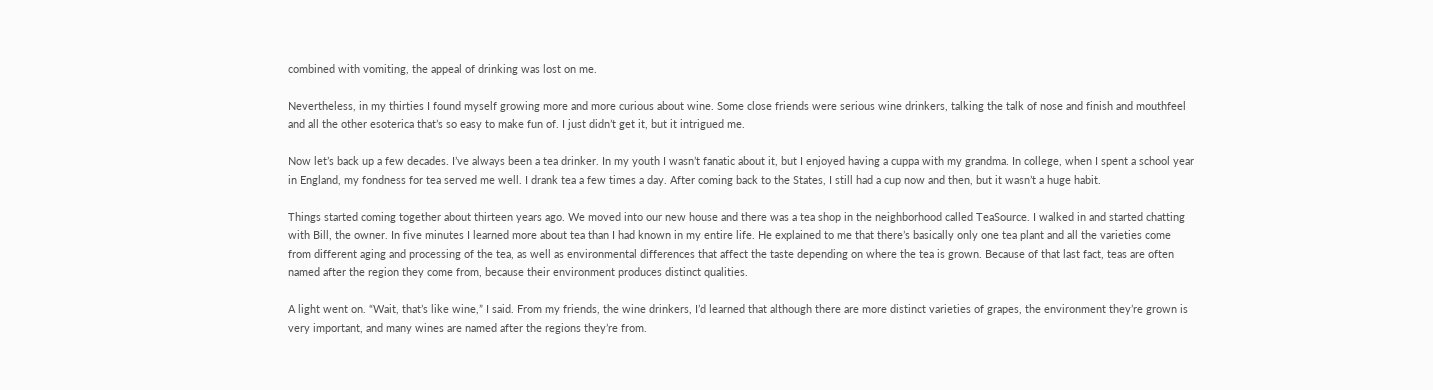combined with vomiting, the appeal of drinking was lost on me.

Nevertheless, in my thirties I found myself growing more and more curious about wine. Some close friends were serious wine drinkers, talking the talk of nose and finish and mouthfeel and all the other esoterica that’s so easy to make fun of. I just didn’t get it, but it intrigued me.

Now let’s back up a few decades. I’ve always been a tea drinker. In my youth I wasn’t fanatic about it, but I enjoyed having a cuppa with my grandma. In college, when I spent a school year in England, my fondness for tea served me well. I drank tea a few times a day. After coming back to the States, I still had a cup now and then, but it wasn’t a huge habit.

Things started coming together about thirteen years ago. We moved into our new house and there was a tea shop in the neighborhood called TeaSource. I walked in and started chatting with Bill, the owner. In five minutes I learned more about tea than I had known in my entire life. He explained to me that there’s basically only one tea plant and all the varieties come from different aging and processing of the tea, as well as environmental differences that affect the taste depending on where the tea is grown. Because of that last fact, teas are often named after the region they come from, because their environment produces distinct qualities.

A light went on. “Wait, that’s like wine,” I said. From my friends, the wine drinkers, I’d learned that although there are more distinct varieties of grapes, the environment they’re grown is very important, and many wines are named after the regions they’re from.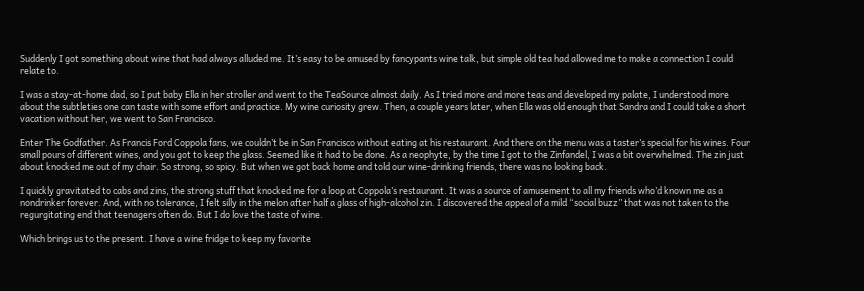Suddenly I got something about wine that had always alluded me. It’s easy to be amused by fancypants wine talk, but simple old tea had allowed me to make a connection I could relate to.

I was a stay-at-home dad, so I put baby Ella in her stroller and went to the TeaSource almost daily. As I tried more and more teas and developed my palate, I understood more about the subtleties one can taste with some effort and practice. My wine curiosity grew. Then, a couple years later, when Ella was old enough that Sandra and I could take a short vacation without her, we went to San Francisco.

Enter The Godfather. As Francis Ford Coppola fans, we couldn’t be in San Francisco without eating at his restaurant. And there on the menu was a taster’s special for his wines. Four small pours of different wines, and you got to keep the glass. Seemed like it had to be done. As a neophyte, by the time I got to the Zinfandel, I was a bit overwhelmed. The zin just about knocked me out of my chair. So strong, so spicy. But when we got back home and told our wine-drinking friends, there was no looking back.

I quickly gravitated to cabs and zins, the strong stuff that knocked me for a loop at Coppola’s restaurant. It was a source of amusement to all my friends who’d known me as a nondrinker forever. And, with no tolerance, I felt silly in the melon after half a glass of high-alcohol zin. I discovered the appeal of a mild “social buzz” that was not taken to the regurgitating end that teenagers often do. But I do love the taste of wine.

Which brings us to the present. I have a wine fridge to keep my favorite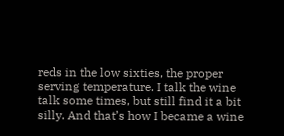reds in the low sixties, the proper serving temperature. I talk the wine talk some times, but still find it a bit silly. And that’s how I became a wine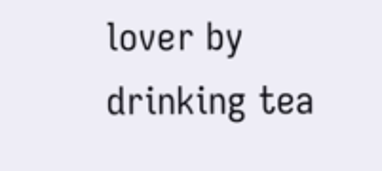lover by drinking tea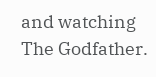and watching The Godfather.